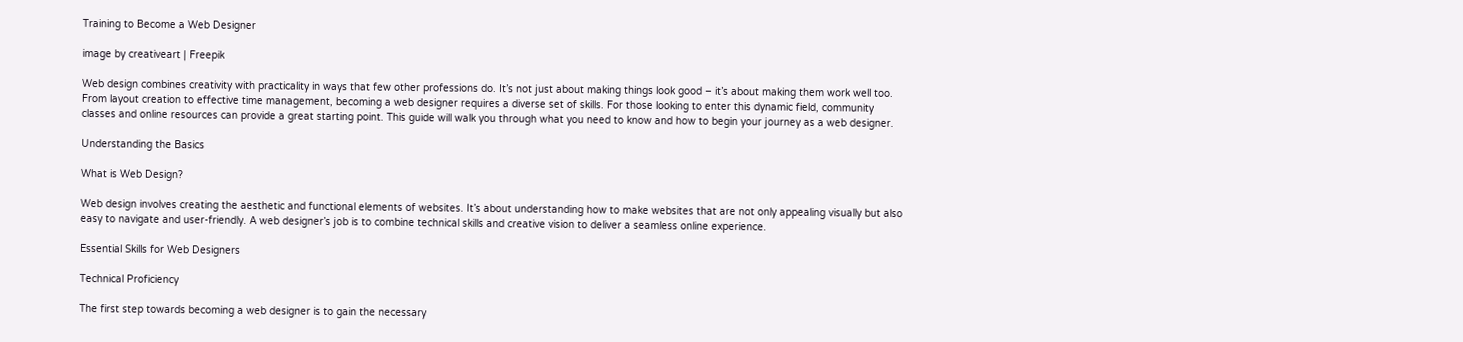Training to Become a Web Designer

image by creativeart | Freepik

Web design combines creativity with practicality in ways that few other professions do. It’s not just about making things look good – it’s about making them work well too. From layout creation to effective time management, becoming a web designer requires a diverse set of skills. For those looking to enter this dynamic field, community classes and online resources can provide a great starting point. This guide will walk you through what you need to know and how to begin your journey as a web designer.

Understanding the Basics

What is Web Design?

Web design involves creating the aesthetic and functional elements of websites. It’s about understanding how to make websites that are not only appealing visually but also easy to navigate and user-friendly. A web designer’s job is to combine technical skills and creative vision to deliver a seamless online experience.

Essential Skills for Web Designers

Technical Proficiency

The first step towards becoming a web designer is to gain the necessary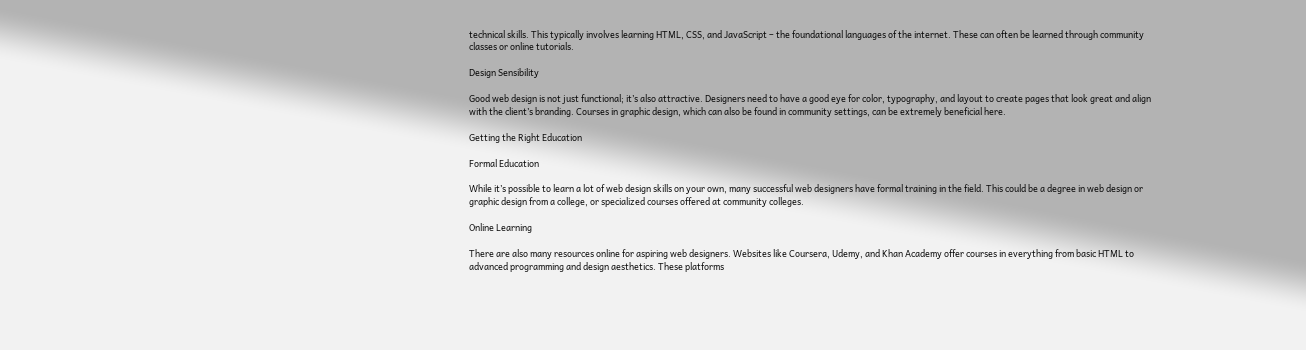technical skills. This typically involves learning HTML, CSS, and JavaScript – the foundational languages of the internet. These can often be learned through community classes or online tutorials.

Design Sensibility

Good web design is not just functional; it’s also attractive. Designers need to have a good eye for color, typography, and layout to create pages that look great and align with the client’s branding. Courses in graphic design, which can also be found in community settings, can be extremely beneficial here.

Getting the Right Education

Formal Education

While it’s possible to learn a lot of web design skills on your own, many successful web designers have formal training in the field. This could be a degree in web design or graphic design from a college, or specialized courses offered at community colleges.

Online Learning

There are also many resources online for aspiring web designers. Websites like Coursera, Udemy, and Khan Academy offer courses in everything from basic HTML to advanced programming and design aesthetics. These platforms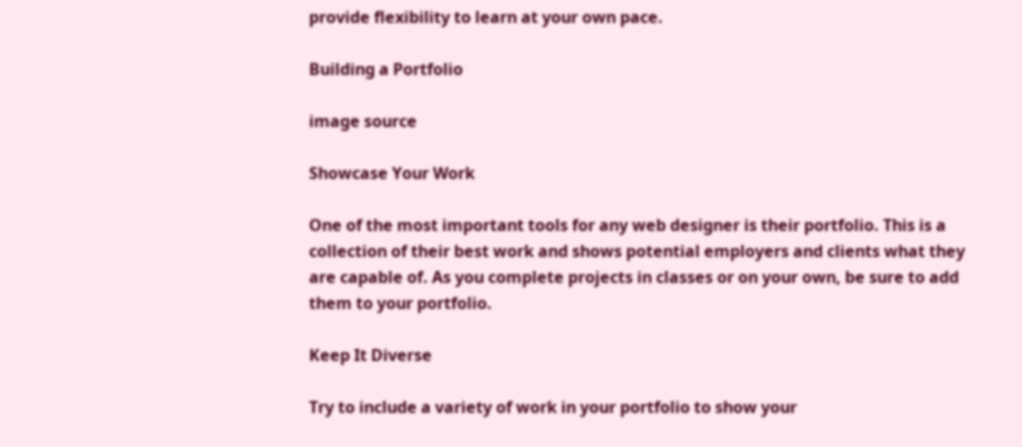provide flexibility to learn at your own pace.

Building a Portfolio

image source

Showcase Your Work

One of the most important tools for any web designer is their portfolio. This is a collection of their best work and shows potential employers and clients what they are capable of. As you complete projects in classes or on your own, be sure to add them to your portfolio.

Keep It Diverse

Try to include a variety of work in your portfolio to show your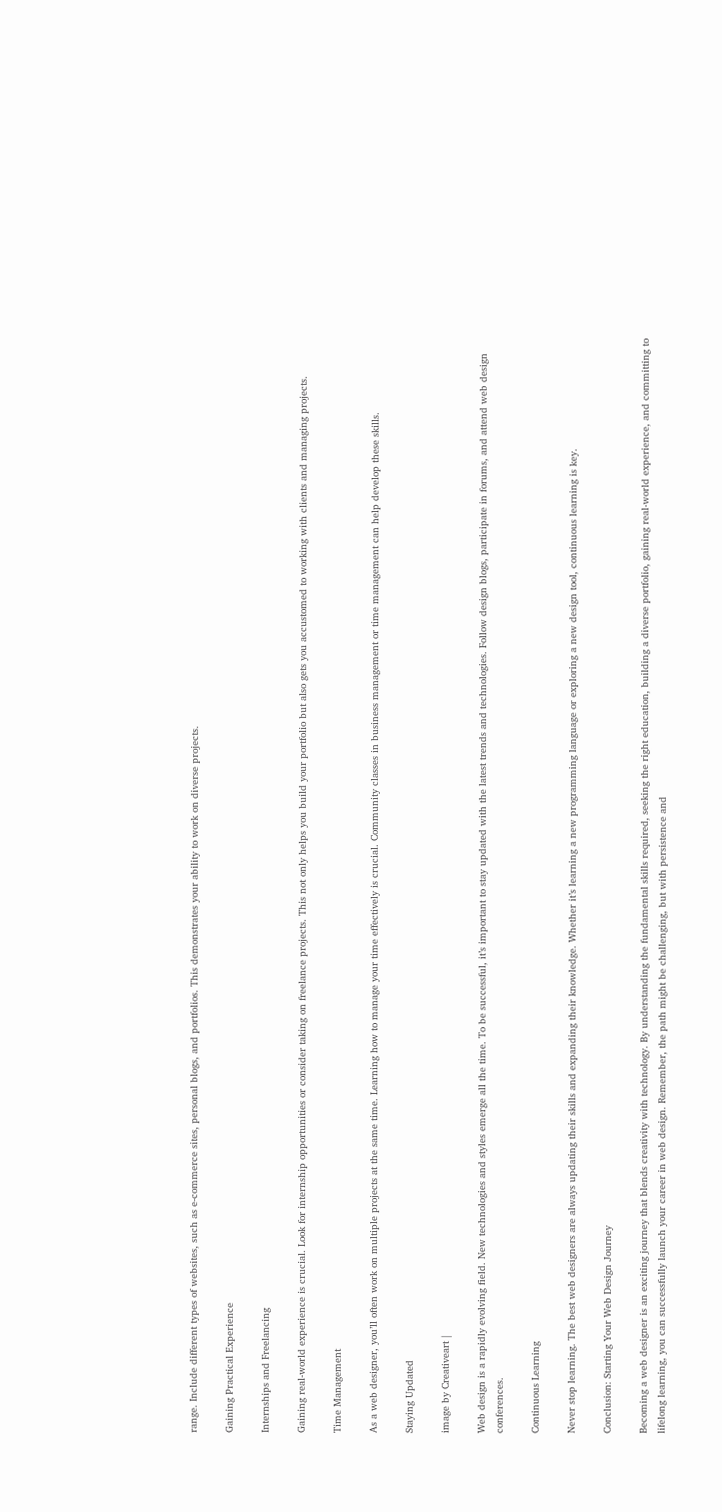range. Include different types of websites, such as e-commerce sites, personal blogs, and portfolios. This demonstrates your ability to work on diverse projects.

Gaining Practical Experience

Internships and Freelancing

Gaining real-world experience is crucial. Look for internship opportunities or consider taking on freelance projects. This not only helps you build your portfolio but also gets you accustomed to working with clients and managing projects.

Time Management

As a web designer, you’ll often work on multiple projects at the same time. Learning how to manage your time effectively is crucial. Community classes in business management or time management can help develop these skills.

Staying Updated

image by Creativeart |

Web design is a rapidly evolving field. New technologies and styles emerge all the time. To be successful, it’s important to stay updated with the latest trends and technologies. Follow design blogs, participate in forums, and attend web design conferences.

Continuous Learning

Never stop learning. The best web designers are always updating their skills and expanding their knowledge. Whether it’s learning a new programming language or exploring a new design tool, continuous learning is key.

Conclusion: Starting Your Web Design Journey

Becoming a web designer is an exciting journey that blends creativity with technology. By understanding the fundamental skills required, seeking the right education, building a diverse portfolio, gaining real-world experience, and committing to lifelong learning, you can successfully launch your career in web design. Remember, the path might be challenging, but with persistence and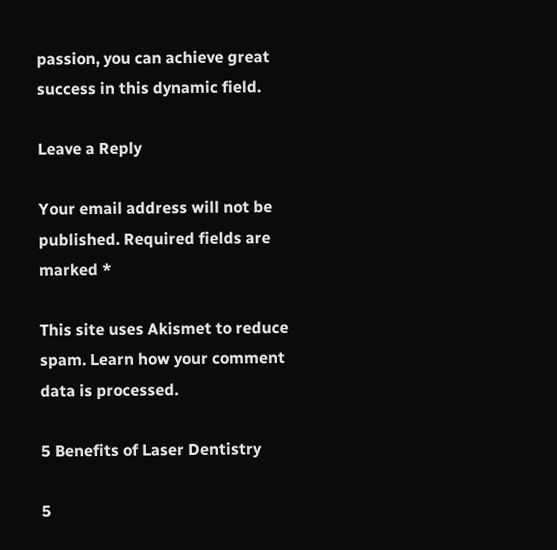passion, you can achieve great success in this dynamic field.

Leave a Reply

Your email address will not be published. Required fields are marked *

This site uses Akismet to reduce spam. Learn how your comment data is processed.

5 Benefits of Laser Dentistry

5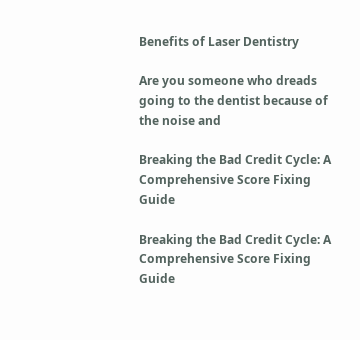Benefits of Laser Dentistry

Are you someone who dreads going to the dentist because of the noise and

Breaking the Bad Credit Cycle: A Comprehensive Score Fixing Guide

Breaking the Bad Credit Cycle: A Comprehensive Score Fixing Guide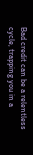Bad credit can be a relentless cycle, trapping you in a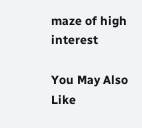maze of high interest

You May Also Like